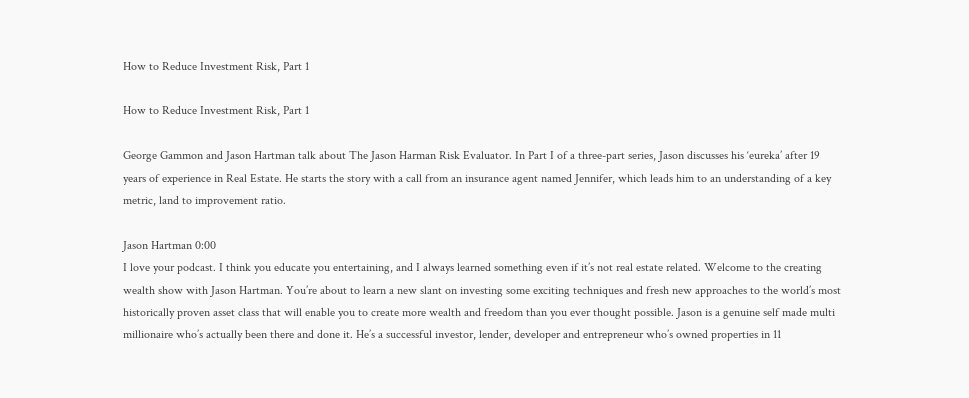How to Reduce Investment Risk, Part 1

How to Reduce Investment Risk, Part 1

George Gammon and Jason Hartman talk about The Jason Harman Risk Evaluator. In Part I of a three-part series, Jason discusses his ‘eureka’ after 19 years of experience in Real Estate. He starts the story with a call from an insurance agent named Jennifer, which leads him to an understanding of a key metric, land to improvement ratio.

Jason Hartman 0:00
I love your podcast. I think you educate you entertaining, and I always learned something even if it’s not real estate related. Welcome to the creating wealth show with Jason Hartman. You’re about to learn a new slant on investing some exciting techniques and fresh new approaches to the world’s most historically proven asset class that will enable you to create more wealth and freedom than you ever thought possible. Jason is a genuine self made multi millionaire who’s actually been there and done it. He’s a successful investor, lender, developer and entrepreneur who’s owned properties in 11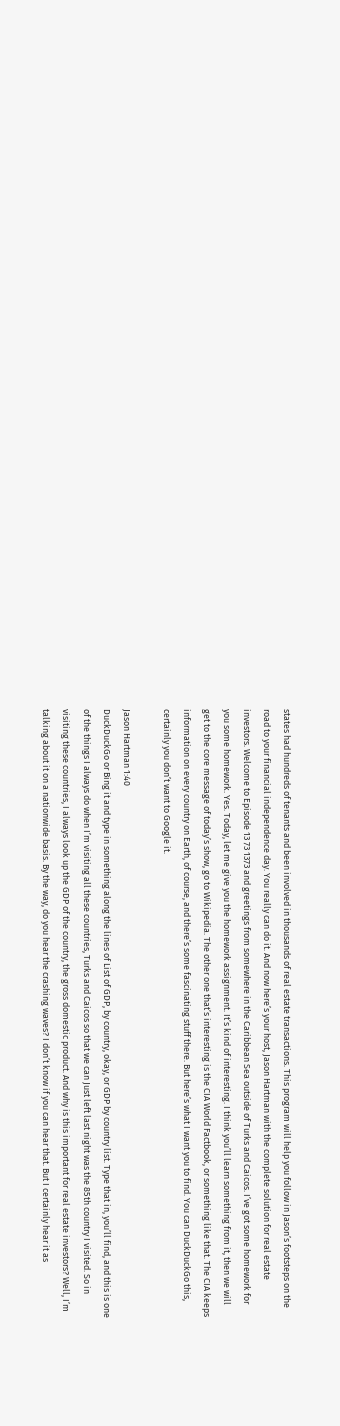states had hundreds of tenants and been involved in thousands of real estate transactions. This program will help you follow in Jason’s footsteps on the road to your financial independence day. You really can do it. And now here’s your host, Jason Hartman with the complete solution for real estate investors. Welcome to Episode 13 73 1373 and greetings from somewhere in the Caribbean Sea outside of Turks and Caicos. I’ve got some homework for you some homework. Yes. Today, let me give you the homework assignment. It’s kind of interesting. I think you’ll learn something from it, then we will get to the core message of today’s show, go to Wikipedia. The other one that’s interesting is the CIA World Factbook, or something like that. The CIA keeps information on every country on Earth, of course, and there’s some fascinating stuff there. But here’s what I want you to find. You can DuckDuckGo this, certainly you don’t want to Google it.

Jason Hartman 1:40
DuckDuckGo or Bing it and type in something along the lines of List of GDP, by country, okay, or GDP by country list. Type that in, you’ll find, and this is one of the things I always do when I’m visiting all these countries, Turks and Caicos so that we can Just left last night was the 85th country I visited. So in visiting these countries, I always look up the GDP of the country, the gross domestic product. And why is this important for real estate investors? Well, I’m talking about it on a nationwide basis. By the way, do you hear the crashing waves? I don’t know if you can hear that. But I certainly hear it as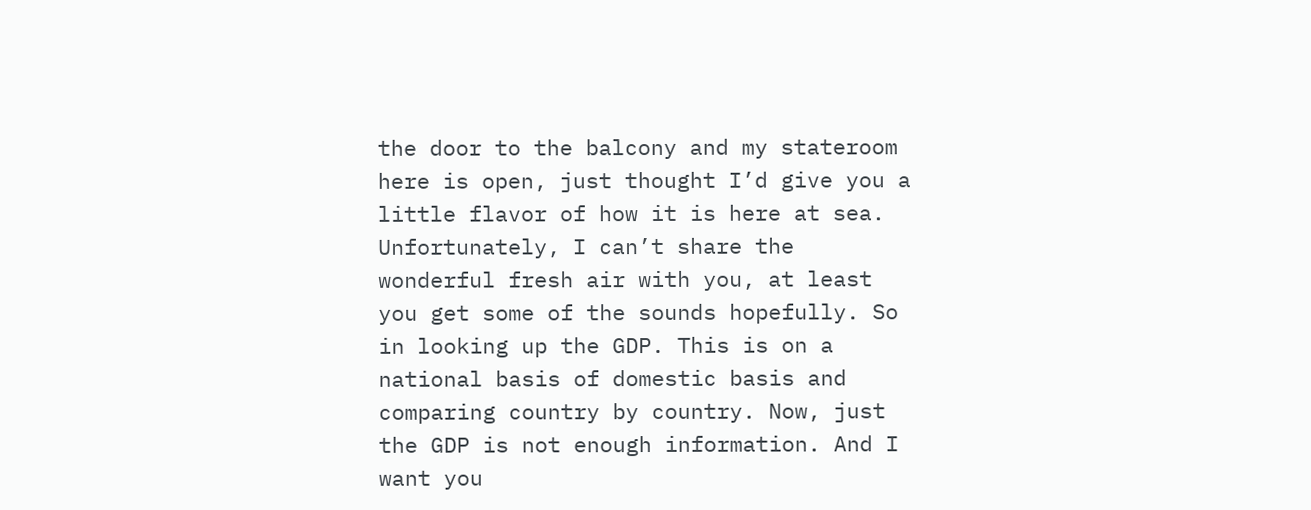the door to the balcony and my stateroom here is open, just thought I’d give you a little flavor of how it is here at sea. Unfortunately, I can’t share the wonderful fresh air with you, at least you get some of the sounds hopefully. So in looking up the GDP. This is on a national basis of domestic basis and comparing country by country. Now, just the GDP is not enough information. And I want you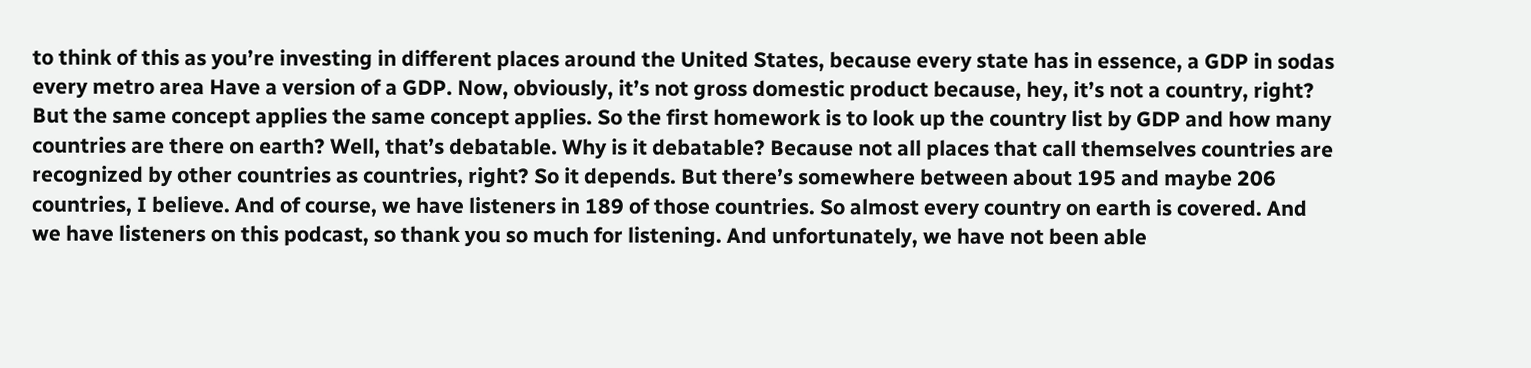to think of this as you’re investing in different places around the United States, because every state has in essence, a GDP in sodas every metro area Have a version of a GDP. Now, obviously, it’s not gross domestic product because, hey, it’s not a country, right? But the same concept applies the same concept applies. So the first homework is to look up the country list by GDP and how many countries are there on earth? Well, that’s debatable. Why is it debatable? Because not all places that call themselves countries are recognized by other countries as countries, right? So it depends. But there’s somewhere between about 195 and maybe 206 countries, I believe. And of course, we have listeners in 189 of those countries. So almost every country on earth is covered. And we have listeners on this podcast, so thank you so much for listening. And unfortunately, we have not been able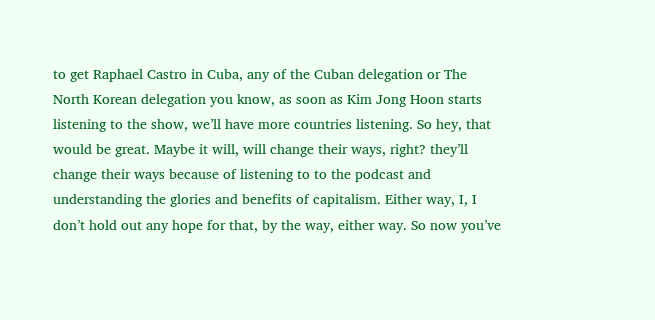to get Raphael Castro in Cuba, any of the Cuban delegation or The North Korean delegation you know, as soon as Kim Jong Hoon starts listening to the show, we’ll have more countries listening. So hey, that would be great. Maybe it will, will change their ways, right? they’ll change their ways because of listening to to the podcast and understanding the glories and benefits of capitalism. Either way, I, I don’t hold out any hope for that, by the way, either way. So now you’ve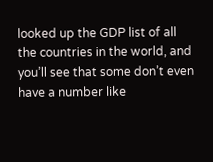looked up the GDP list of all the countries in the world, and you’ll see that some don’t even have a number like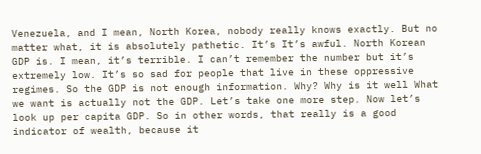Venezuela, and I mean, North Korea, nobody really knows exactly. But no matter what, it is absolutely pathetic. It’s It’s awful. North Korean GDP is. I mean, it’s terrible. I can’t remember the number but it’s extremely low. It’s so sad for people that live in these oppressive regimes. So the GDP is not enough information. Why? Why is it well What we want is actually not the GDP. Let’s take one more step. Now let’s look up per capita GDP. So in other words, that really is a good indicator of wealth, because it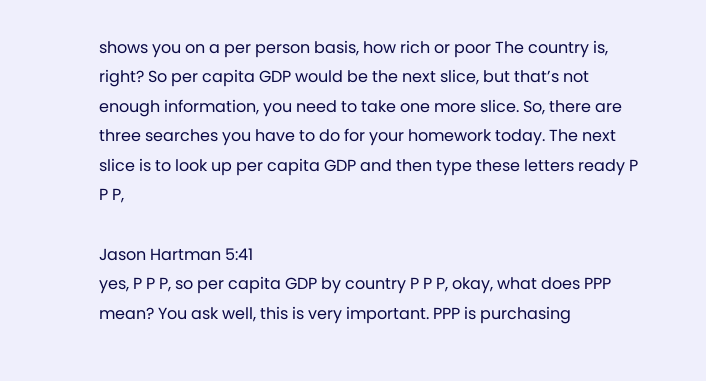shows you on a per person basis, how rich or poor The country is, right? So per capita GDP would be the next slice, but that’s not enough information, you need to take one more slice. So, there are three searches you have to do for your homework today. The next slice is to look up per capita GDP and then type these letters ready P P P,

Jason Hartman 5:41
yes, P P P, so per capita GDP by country P P P, okay, what does PPP mean? You ask well, this is very important. PPP is purchasing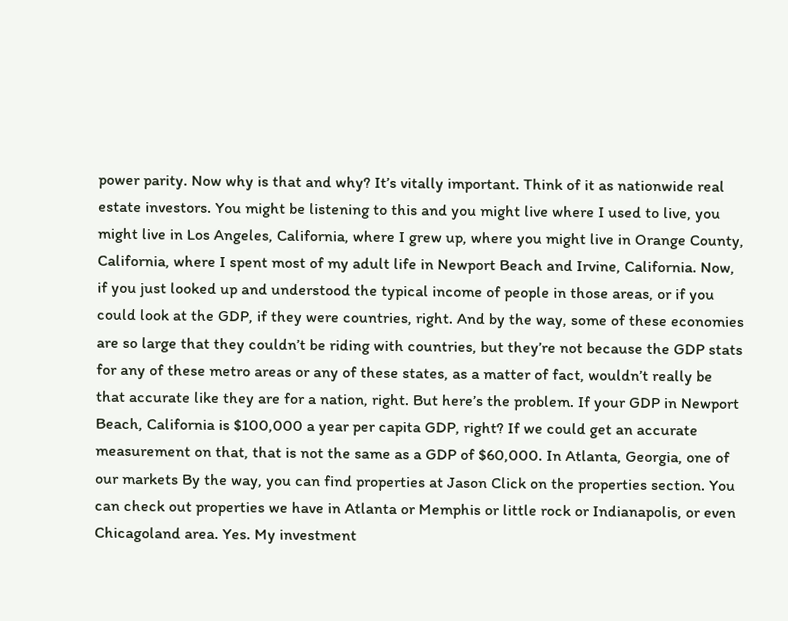power parity. Now why is that and why? It’s vitally important. Think of it as nationwide real estate investors. You might be listening to this and you might live where I used to live, you might live in Los Angeles, California, where I grew up, where you might live in Orange County, California, where I spent most of my adult life in Newport Beach and Irvine, California. Now, if you just looked up and understood the typical income of people in those areas, or if you could look at the GDP, if they were countries, right. And by the way, some of these economies are so large that they couldn’t be riding with countries, but they’re not because the GDP stats for any of these metro areas or any of these states, as a matter of fact, wouldn’t really be that accurate like they are for a nation, right. But here’s the problem. If your GDP in Newport Beach, California is $100,000 a year per capita GDP, right? If we could get an accurate measurement on that, that is not the same as a GDP of $60,000. In Atlanta, Georgia, one of our markets By the way, you can find properties at Jason Click on the properties section. You can check out properties we have in Atlanta or Memphis or little rock or Indianapolis, or even Chicagoland area. Yes. My investment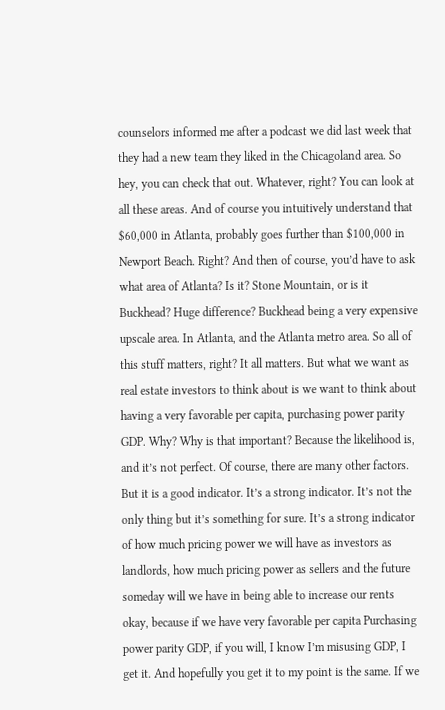counselors informed me after a podcast we did last week that they had a new team they liked in the Chicagoland area. So hey, you can check that out. Whatever, right? You can look at all these areas. And of course you intuitively understand that $60,000 in Atlanta, probably goes further than $100,000 in Newport Beach. Right? And then of course, you’d have to ask what area of Atlanta? Is it? Stone Mountain, or is it Buckhead? Huge difference? Buckhead being a very expensive upscale area. In Atlanta, and the Atlanta metro area. So all of this stuff matters, right? It all matters. But what we want as real estate investors to think about is we want to think about having a very favorable per capita, purchasing power parity GDP. Why? Why is that important? Because the likelihood is, and it’s not perfect. Of course, there are many other factors. But it is a good indicator. It’s a strong indicator. It’s not the only thing but it’s something for sure. It’s a strong indicator of how much pricing power we will have as investors as landlords, how much pricing power as sellers and the future someday will we have in being able to increase our rents okay, because if we have very favorable per capita Purchasing power parity GDP, if you will, I know I’m misusing GDP, I get it. And hopefully you get it to my point is the same. If we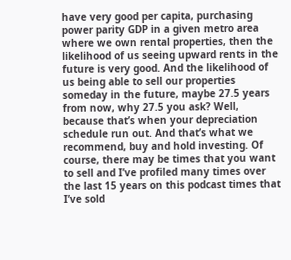have very good per capita, purchasing power parity GDP in a given metro area where we own rental properties, then the likelihood of us seeing upward rents in the future is very good. And the likelihood of us being able to sell our properties someday in the future, maybe 27.5 years from now, why 27.5 you ask? Well, because that’s when your depreciation schedule run out. And that’s what we recommend, buy and hold investing. Of course, there may be times that you want to sell and I’ve profiled many times over the last 15 years on this podcast times that I’ve sold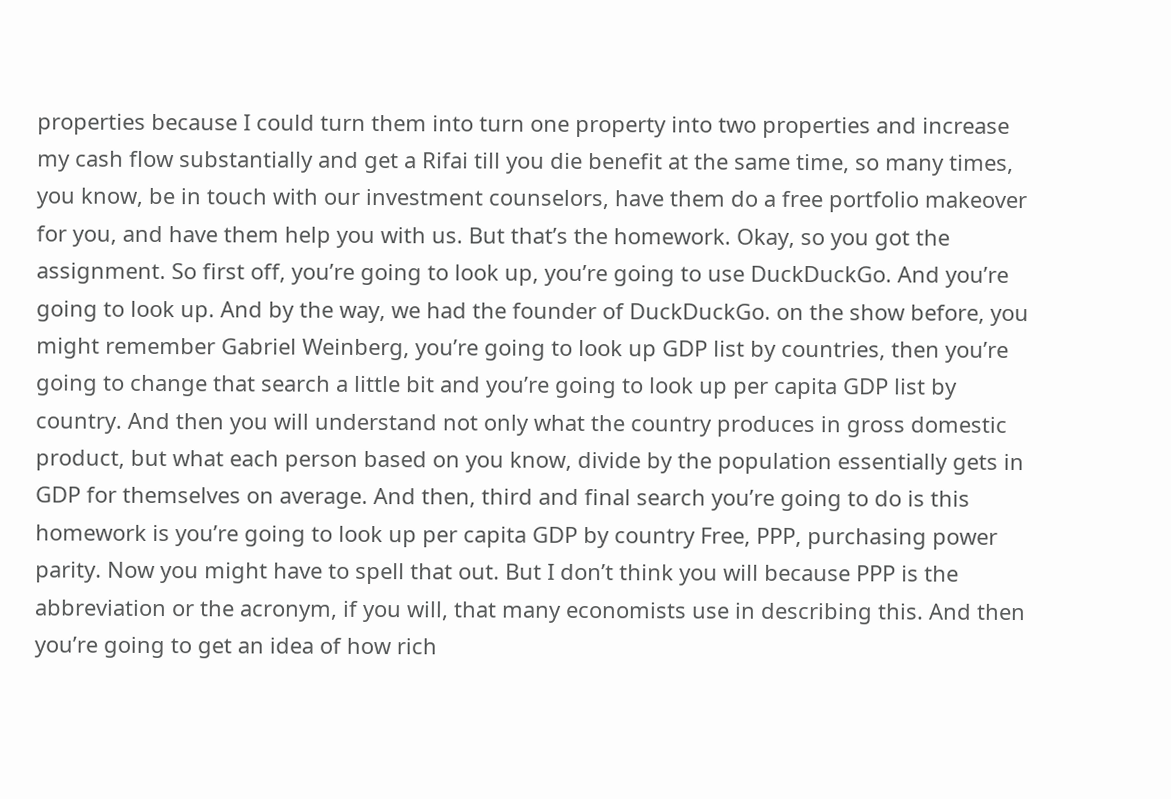properties because I could turn them into turn one property into two properties and increase my cash flow substantially and get a Rifai till you die benefit at the same time, so many times, you know, be in touch with our investment counselors, have them do a free portfolio makeover for you, and have them help you with us. But that’s the homework. Okay, so you got the assignment. So first off, you’re going to look up, you’re going to use DuckDuckGo. And you’re going to look up. And by the way, we had the founder of DuckDuckGo. on the show before, you might remember Gabriel Weinberg, you’re going to look up GDP list by countries, then you’re going to change that search a little bit and you’re going to look up per capita GDP list by country. And then you will understand not only what the country produces in gross domestic product, but what each person based on you know, divide by the population essentially gets in GDP for themselves on average. And then, third and final search you’re going to do is this homework is you’re going to look up per capita GDP by country Free, PPP, purchasing power parity. Now you might have to spell that out. But I don’t think you will because PPP is the abbreviation or the acronym, if you will, that many economists use in describing this. And then you’re going to get an idea of how rich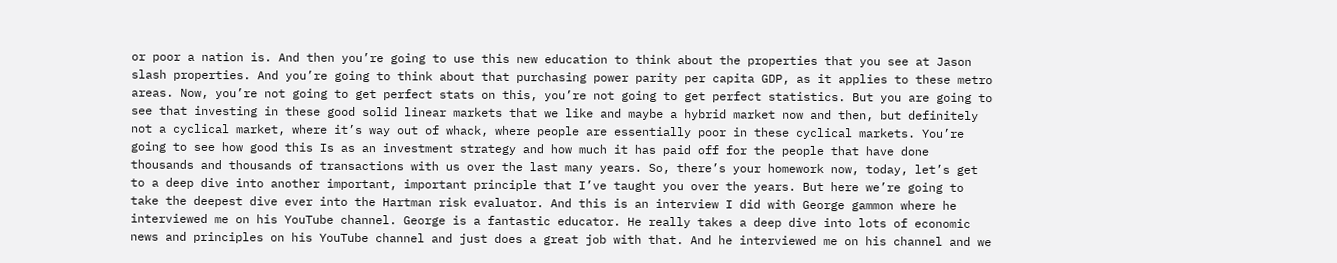or poor a nation is. And then you’re going to use this new education to think about the properties that you see at Jason slash properties. And you’re going to think about that purchasing power parity per capita GDP, as it applies to these metro areas. Now, you’re not going to get perfect stats on this, you’re not going to get perfect statistics. But you are going to see that investing in these good solid linear markets that we like and maybe a hybrid market now and then, but definitely not a cyclical market, where it’s way out of whack, where people are essentially poor in these cyclical markets. You’re going to see how good this Is as an investment strategy and how much it has paid off for the people that have done thousands and thousands of transactions with us over the last many years. So, there’s your homework now, today, let’s get to a deep dive into another important, important principle that I’ve taught you over the years. But here we’re going to take the deepest dive ever into the Hartman risk evaluator. And this is an interview I did with George gammon where he interviewed me on his YouTube channel. George is a fantastic educator. He really takes a deep dive into lots of economic news and principles on his YouTube channel and just does a great job with that. And he interviewed me on his channel and we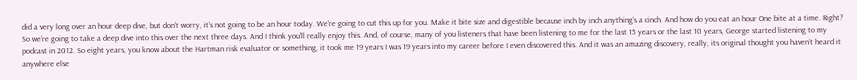did a very long over an hour deep dive, but don’t worry, it’s not going to be an hour today. We’re going to cut this up for you. Make it bite size and digestible because inch by inch anything’s a cinch. And how do you eat an hour One bite at a time. Right? So we’re going to take a deep dive into this over the next three days. And I think you’ll really enjoy this. And, of course, many of you listeners that have been listening to me for the last 15 years or the last 10 years, George started listening to my podcast in 2012. So eight years, you know about the Hartman risk evaluator or something, it took me 19 years I was 19 years into my career before I even discovered this. And it was an amazing discovery, really, its original thought you haven’t heard it anywhere else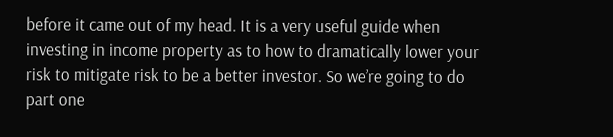before it came out of my head. It is a very useful guide when investing in income property as to how to dramatically lower your risk to mitigate risk to be a better investor. So we’re going to do part one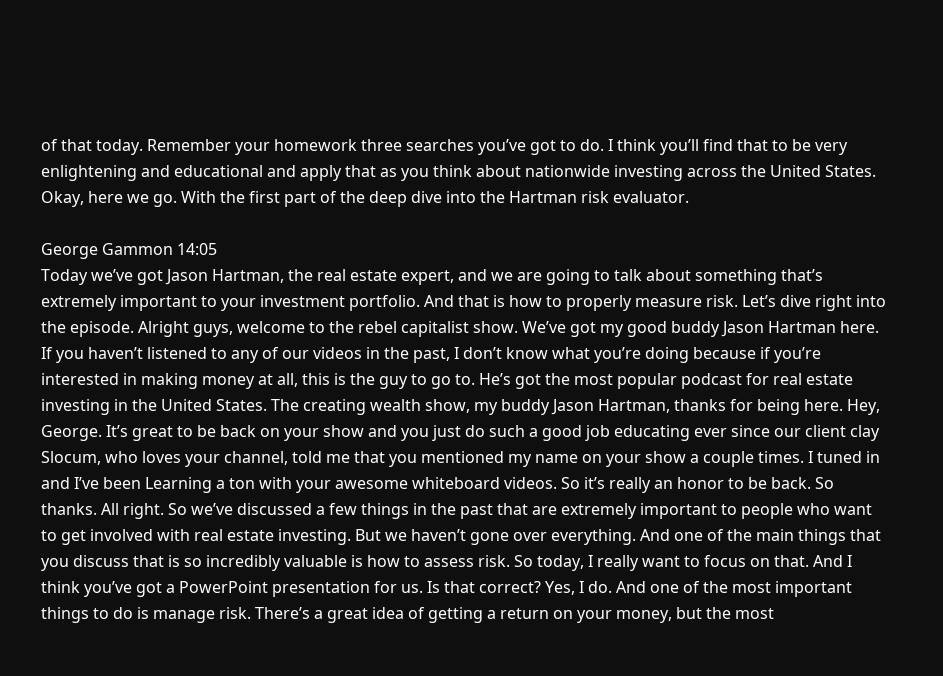of that today. Remember your homework three searches you’ve got to do. I think you’ll find that to be very enlightening and educational and apply that as you think about nationwide investing across the United States. Okay, here we go. With the first part of the deep dive into the Hartman risk evaluator.

George Gammon 14:05
Today we’ve got Jason Hartman, the real estate expert, and we are going to talk about something that’s extremely important to your investment portfolio. And that is how to properly measure risk. Let’s dive right into the episode. Alright guys, welcome to the rebel capitalist show. We’ve got my good buddy Jason Hartman here. If you haven’t listened to any of our videos in the past, I don’t know what you’re doing because if you’re interested in making money at all, this is the guy to go to. He’s got the most popular podcast for real estate investing in the United States. The creating wealth show, my buddy Jason Hartman, thanks for being here. Hey, George. It’s great to be back on your show and you just do such a good job educating ever since our client clay Slocum, who loves your channel, told me that you mentioned my name on your show a couple times. I tuned in and I’ve been Learning a ton with your awesome whiteboard videos. So it’s really an honor to be back. So thanks. All right. So we’ve discussed a few things in the past that are extremely important to people who want to get involved with real estate investing. But we haven’t gone over everything. And one of the main things that you discuss that is so incredibly valuable is how to assess risk. So today, I really want to focus on that. And I think you’ve got a PowerPoint presentation for us. Is that correct? Yes, I do. And one of the most important things to do is manage risk. There’s a great idea of getting a return on your money, but the most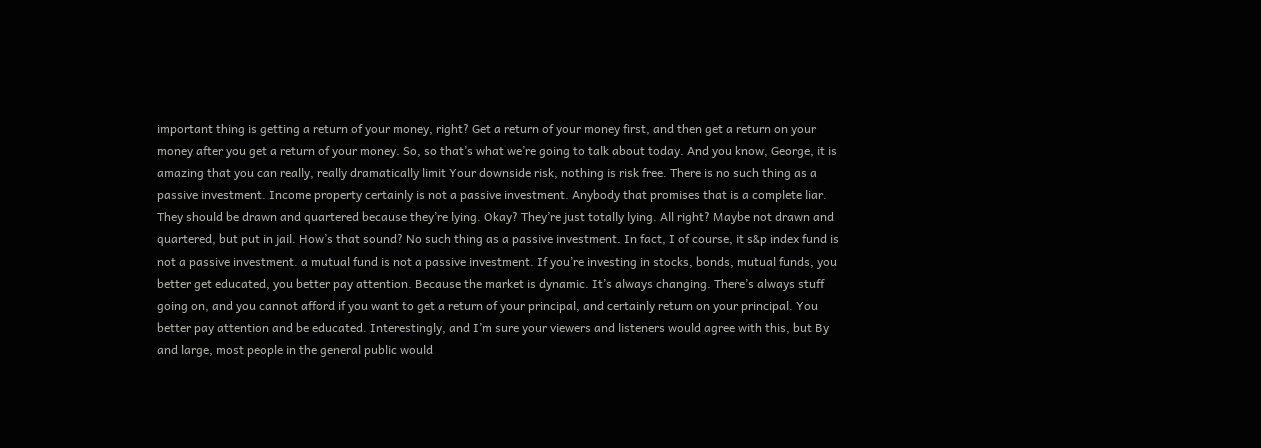important thing is getting a return of your money, right? Get a return of your money first, and then get a return on your money after you get a return of your money. So, so that’s what we’re going to talk about today. And you know, George, it is amazing that you can really, really dramatically limit Your downside risk, nothing is risk free. There is no such thing as a passive investment. Income property certainly is not a passive investment. Anybody that promises that is a complete liar. They should be drawn and quartered because they’re lying. Okay? They’re just totally lying. All right? Maybe not drawn and quartered, but put in jail. How’s that sound? No such thing as a passive investment. In fact, I of course, it s&p index fund is not a passive investment. a mutual fund is not a passive investment. If you’re investing in stocks, bonds, mutual funds, you better get educated, you better pay attention. Because the market is dynamic. It’s always changing. There’s always stuff going on, and you cannot afford if you want to get a return of your principal, and certainly return on your principal. You better pay attention and be educated. Interestingly, and I’m sure your viewers and listeners would agree with this, but By and large, most people in the general public would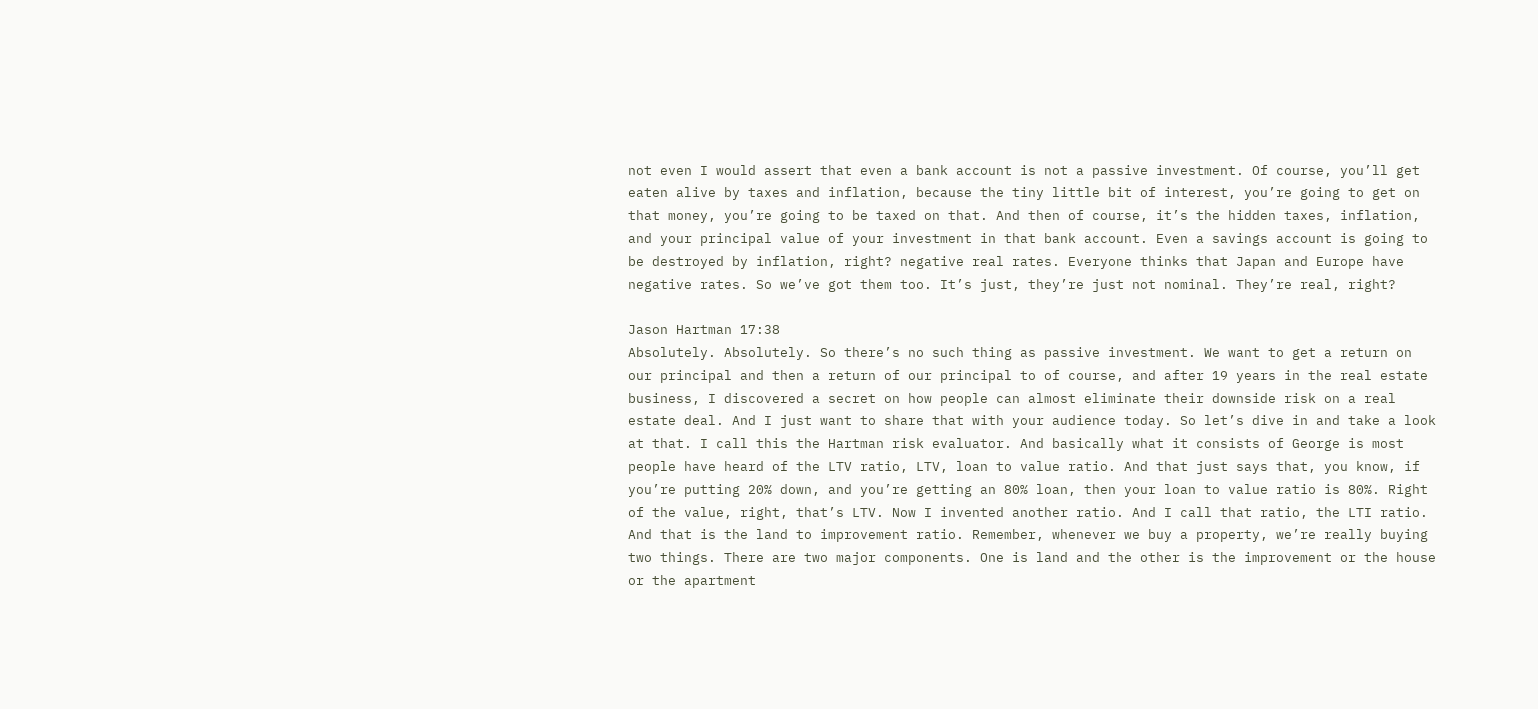not even I would assert that even a bank account is not a passive investment. Of course, you’ll get eaten alive by taxes and inflation, because the tiny little bit of interest, you’re going to get on that money, you’re going to be taxed on that. And then of course, it’s the hidden taxes, inflation, and your principal value of your investment in that bank account. Even a savings account is going to be destroyed by inflation, right? negative real rates. Everyone thinks that Japan and Europe have negative rates. So we’ve got them too. It’s just, they’re just not nominal. They’re real, right?

Jason Hartman 17:38
Absolutely. Absolutely. So there’s no such thing as passive investment. We want to get a return on our principal and then a return of our principal to of course, and after 19 years in the real estate business, I discovered a secret on how people can almost eliminate their downside risk on a real estate deal. And I just want to share that with your audience today. So let’s dive in and take a look at that. I call this the Hartman risk evaluator. And basically what it consists of George is most people have heard of the LTV ratio, LTV, loan to value ratio. And that just says that, you know, if you’re putting 20% down, and you’re getting an 80% loan, then your loan to value ratio is 80%. Right of the value, right, that’s LTV. Now I invented another ratio. And I call that ratio, the LTI ratio. And that is the land to improvement ratio. Remember, whenever we buy a property, we’re really buying two things. There are two major components. One is land and the other is the improvement or the house or the apartment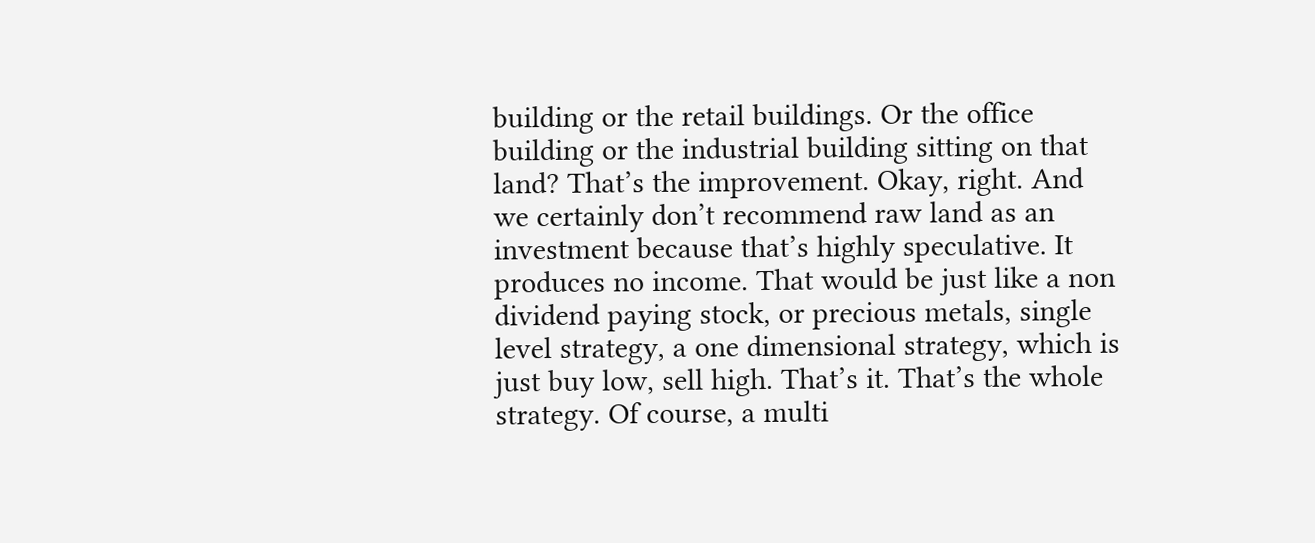building or the retail buildings. Or the office building or the industrial building sitting on that land? That’s the improvement. Okay, right. And we certainly don’t recommend raw land as an investment because that’s highly speculative. It produces no income. That would be just like a non dividend paying stock, or precious metals, single level strategy, a one dimensional strategy, which is just buy low, sell high. That’s it. That’s the whole strategy. Of course, a multi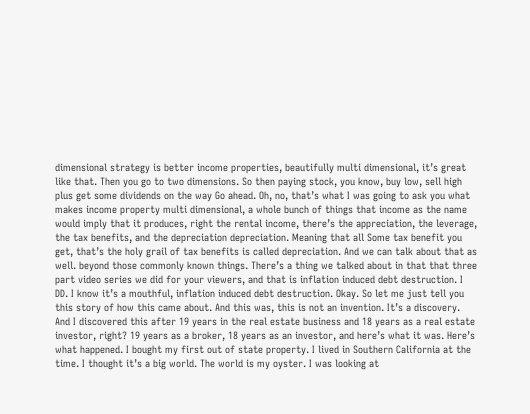dimensional strategy is better income properties, beautifully multi dimensional, it’s great like that. Then you go to two dimensions. So then paying stock, you know, buy low, sell high plus get some dividends on the way Go ahead. Oh, no, that’s what I was going to ask you what makes income property multi dimensional, a whole bunch of things that income as the name would imply that it produces, right the rental income, there’s the appreciation, the leverage, the tax benefits, and the depreciation depreciation. Meaning that all Some tax benefit you get, that’s the holy grail of tax benefits is called depreciation. And we can talk about that as well. beyond those commonly known things. There’s a thing we talked about in that that three part video series we did for your viewers, and that is inflation induced debt destruction. I DD. I know it’s a mouthful, inflation induced debt destruction. Okay. So let me just tell you this story of how this came about. And this was, this is not an invention. It’s a discovery. And I discovered this after 19 years in the real estate business and 18 years as a real estate investor, right? 19 years as a broker, 18 years as an investor, and here’s what it was. Here’s what happened. I bought my first out of state property. I lived in Southern California at the time. I thought it’s a big world. The world is my oyster. I was looking at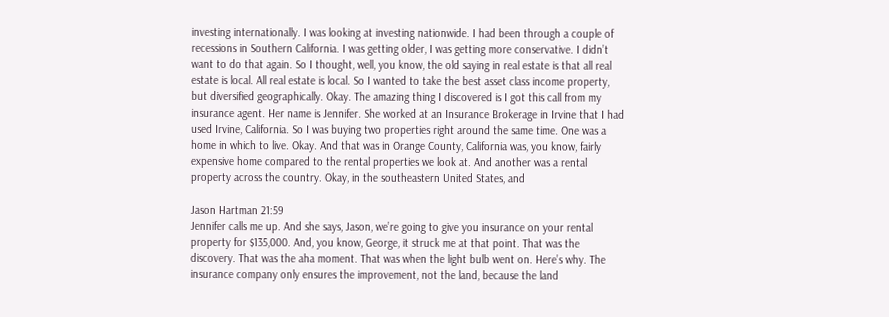investing internationally. I was looking at investing nationwide. I had been through a couple of recessions in Southern California. I was getting older, I was getting more conservative. I didn’t want to do that again. So I thought, well, you know, the old saying in real estate is that all real estate is local. All real estate is local. So I wanted to take the best asset class income property, but diversified geographically. Okay. The amazing thing I discovered is I got this call from my insurance agent. Her name is Jennifer. She worked at an Insurance Brokerage in Irvine that I had used Irvine, California. So I was buying two properties right around the same time. One was a home in which to live. Okay. And that was in Orange County, California was, you know, fairly expensive home compared to the rental properties we look at. And another was a rental property across the country. Okay, in the southeastern United States, and

Jason Hartman 21:59
Jennifer calls me up. And she says, Jason, we’re going to give you insurance on your rental property for $135,000. And, you know, George, it struck me at that point. That was the discovery. That was the aha moment. That was when the light bulb went on. Here’s why. The insurance company only ensures the improvement, not the land, because the land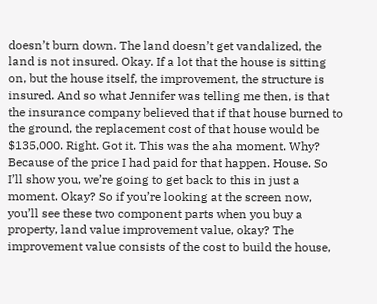doesn’t burn down. The land doesn’t get vandalized, the land is not insured. Okay. If a lot that the house is sitting on, but the house itself, the improvement, the structure is insured. And so what Jennifer was telling me then, is that the insurance company believed that if that house burned to the ground, the replacement cost of that house would be $135,000. Right. Got it. This was the aha moment. Why? Because of the price I had paid for that happen. House. So I’ll show you, we’re going to get back to this in just a moment. Okay? So if you’re looking at the screen now, you’ll see these two component parts when you buy a property, land value improvement value, okay? The improvement value consists of the cost to build the house,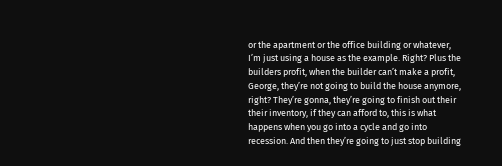or the apartment or the office building or whatever, I’m just using a house as the example. Right? Plus the builders profit, when the builder can’t make a profit, George, they’re not going to build the house anymore, right? They’re gonna, they’re going to finish out their their inventory, if they can afford to, this is what happens when you go into a cycle and go into recession. And then they’re going to just stop building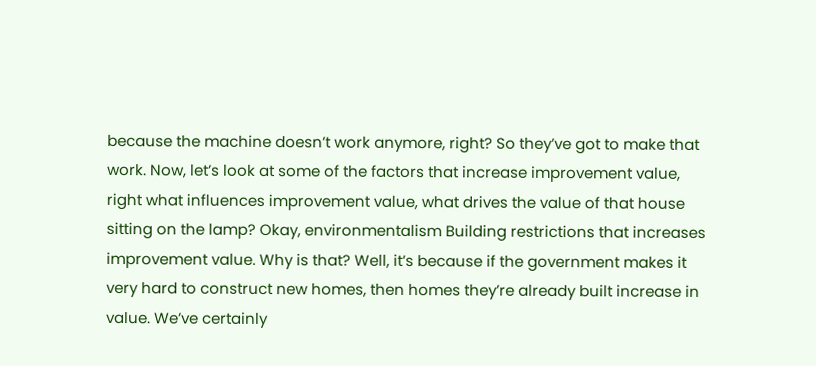because the machine doesn’t work anymore, right? So they’ve got to make that work. Now, let’s look at some of the factors that increase improvement value, right what influences improvement value, what drives the value of that house sitting on the lamp? Okay, environmentalism Building restrictions that increases improvement value. Why is that? Well, it’s because if the government makes it very hard to construct new homes, then homes they’re already built increase in value. We’ve certainly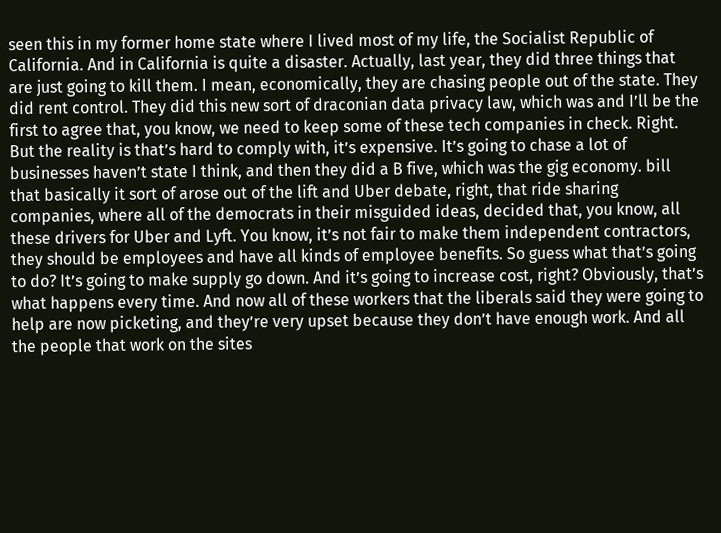seen this in my former home state where I lived most of my life, the Socialist Republic of California. And in California is quite a disaster. Actually, last year, they did three things that are just going to kill them. I mean, economically, they are chasing people out of the state. They did rent control. They did this new sort of draconian data privacy law, which was and I’ll be the first to agree that, you know, we need to keep some of these tech companies in check. Right. But the reality is that’s hard to comply with, it’s expensive. It’s going to chase a lot of businesses haven’t state I think, and then they did a B five, which was the gig economy. bill that basically it sort of arose out of the lift and Uber debate, right, that ride sharing companies, where all of the democrats in their misguided ideas, decided that, you know, all these drivers for Uber and Lyft. You know, it’s not fair to make them independent contractors, they should be employees and have all kinds of employee benefits. So guess what that’s going to do? It’s going to make supply go down. And it’s going to increase cost, right? Obviously, that’s what happens every time. And now all of these workers that the liberals said they were going to help are now picketing, and they’re very upset because they don’t have enough work. And all the people that work on the sites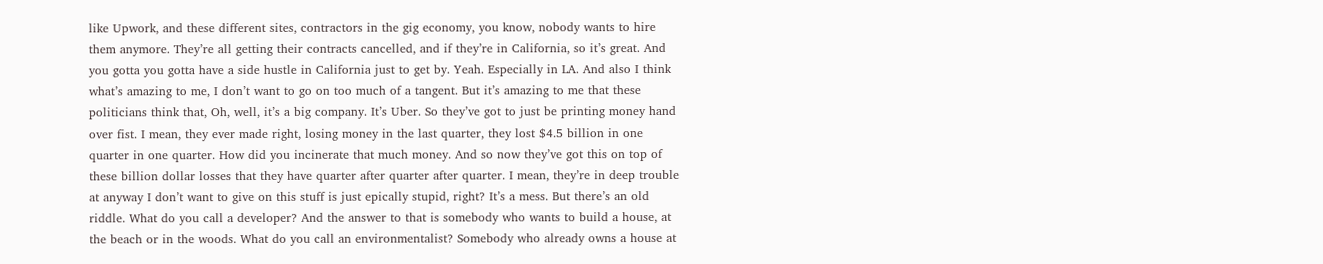like Upwork, and these different sites, contractors in the gig economy, you know, nobody wants to hire them anymore. They’re all getting their contracts cancelled, and if they’re in California, so it’s great. And you gotta you gotta have a side hustle in California just to get by. Yeah. Especially in LA. And also I think what’s amazing to me, I don’t want to go on too much of a tangent. But it’s amazing to me that these politicians think that, Oh, well, it’s a big company. It’s Uber. So they’ve got to just be printing money hand over fist. I mean, they ever made right, losing money in the last quarter, they lost $4.5 billion in one quarter in one quarter. How did you incinerate that much money. And so now they’ve got this on top of these billion dollar losses that they have quarter after quarter after quarter. I mean, they’re in deep trouble at anyway I don’t want to give on this stuff is just epically stupid, right? It’s a mess. But there’s an old riddle. What do you call a developer? And the answer to that is somebody who wants to build a house, at the beach or in the woods. What do you call an environmentalist? Somebody who already owns a house at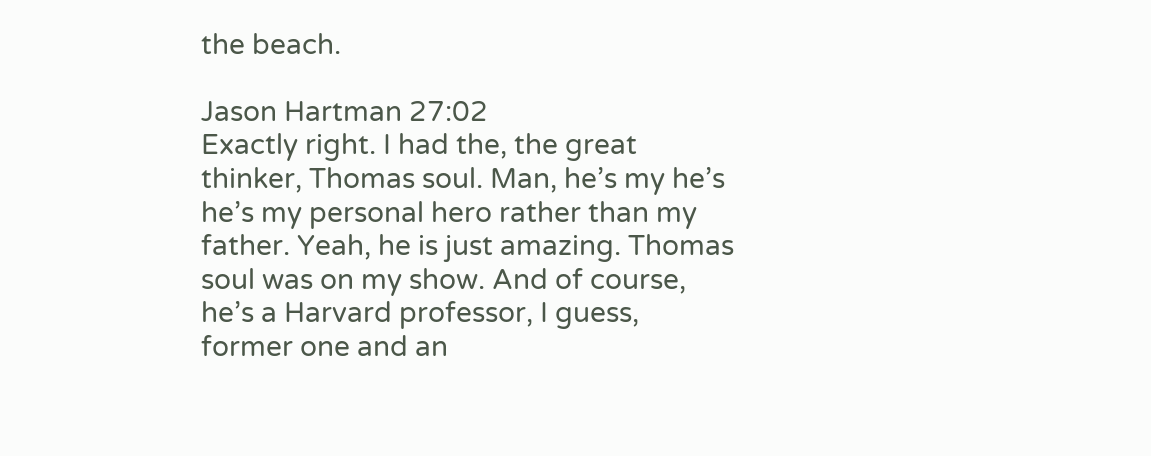the beach.

Jason Hartman 27:02
Exactly right. I had the, the great thinker, Thomas soul. Man, he’s my he’s he’s my personal hero rather than my father. Yeah, he is just amazing. Thomas soul was on my show. And of course, he’s a Harvard professor, I guess, former one and an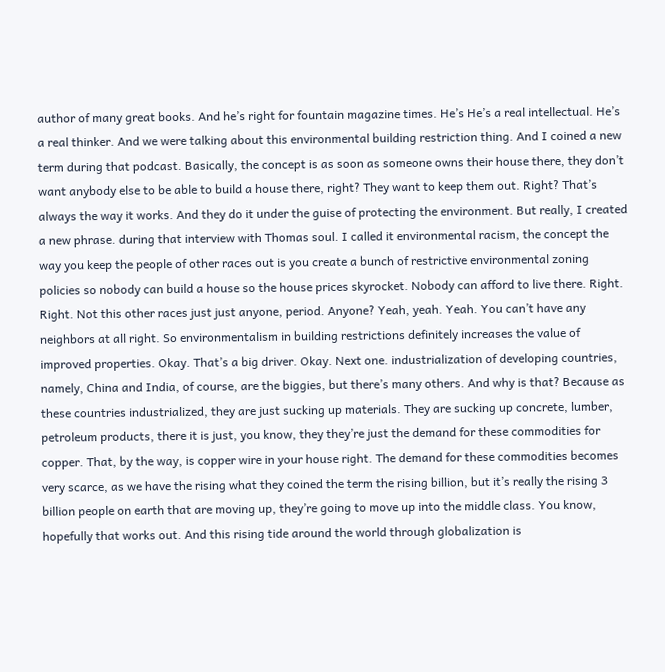author of many great books. And he’s right for fountain magazine times. He’s He’s a real intellectual. He’s a real thinker. And we were talking about this environmental building restriction thing. And I coined a new term during that podcast. Basically, the concept is as soon as someone owns their house there, they don’t want anybody else to be able to build a house there, right? They want to keep them out. Right? That’s always the way it works. And they do it under the guise of protecting the environment. But really, I created a new phrase. during that interview with Thomas soul. I called it environmental racism, the concept the way you keep the people of other races out is you create a bunch of restrictive environmental zoning policies so nobody can build a house so the house prices skyrocket. Nobody can afford to live there. Right. Right. Not this other races just just anyone, period. Anyone? Yeah, yeah. Yeah. You can’t have any neighbors at all right. So environmentalism in building restrictions definitely increases the value of improved properties. Okay. That’s a big driver. Okay. Next one. industrialization of developing countries, namely, China and India, of course, are the biggies, but there’s many others. And why is that? Because as these countries industrialized, they are just sucking up materials. They are sucking up concrete, lumber, petroleum products, there it is just, you know, they they’re just the demand for these commodities for copper. That, by the way, is copper wire in your house right. The demand for these commodities becomes very scarce, as we have the rising what they coined the term the rising billion, but it’s really the rising 3 billion people on earth that are moving up, they’re going to move up into the middle class. You know, hopefully that works out. And this rising tide around the world through globalization is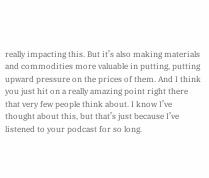really impacting this. But it’s also making materials and commodities more valuable in putting, putting upward pressure on the prices of them. And I think you just hit on a really amazing point right there that very few people think about. I know I’ve thought about this, but that’s just because I’ve listened to your podcast for so long.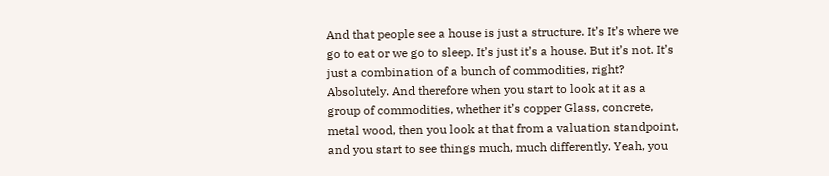And that people see a house is just a structure. It’s It’s where we go to eat or we go to sleep. It’s just it’s a house. But it’s not. It’s just a combination of a bunch of commodities, right? Absolutely. And therefore when you start to look at it as a group of commodities, whether it’s copper Glass, concrete, metal wood, then you look at that from a valuation standpoint, and you start to see things much, much differently. Yeah, you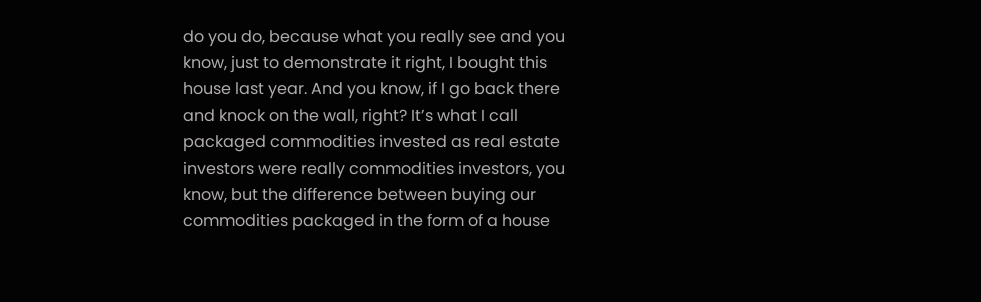do you do, because what you really see and you know, just to demonstrate it right, I bought this house last year. And you know, if I go back there and knock on the wall, right? It’s what I call packaged commodities invested as real estate investors were really commodities investors, you know, but the difference between buying our commodities packaged in the form of a house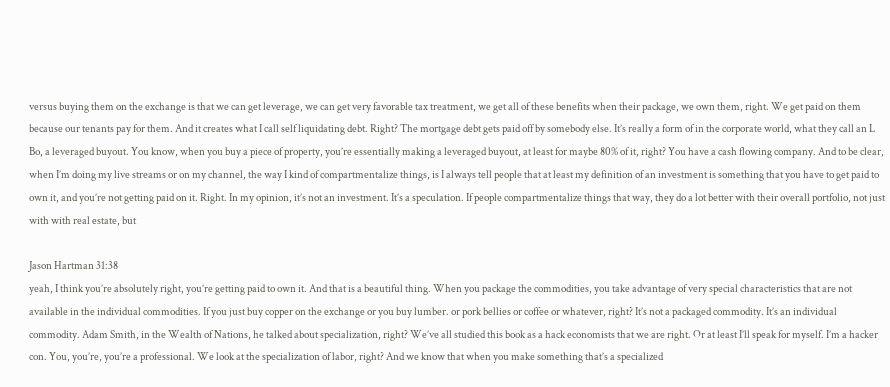versus buying them on the exchange is that we can get leverage, we can get very favorable tax treatment, we get all of these benefits when their package, we own them, right. We get paid on them because our tenants pay for them. And it creates what I call self liquidating debt. Right? The mortgage debt gets paid off by somebody else. It’s really a form of in the corporate world, what they call an L Bo, a leveraged buyout. You know, when you buy a piece of property, you’re essentially making a leveraged buyout, at least for maybe 80% of it, right? You have a cash flowing company. And to be clear, when I’m doing my live streams or on my channel, the way I kind of compartmentalize things, is I always tell people that at least my definition of an investment is something that you have to get paid to own it, and you’re not getting paid on it. Right. In my opinion, it’s not an investment. It’s a speculation. If people compartmentalize things that way, they do a lot better with their overall portfolio, not just with with real estate, but

Jason Hartman 31:38
yeah, I think you’re absolutely right, you’re getting paid to own it. And that is a beautiful thing. When you package the commodities, you take advantage of very special characteristics that are not available in the individual commodities. If you just buy copper on the exchange or you buy lumber. or pork bellies or coffee or whatever, right? It’s not a packaged commodity. It’s an individual commodity. Adam Smith, in the Wealth of Nations, he talked about specialization, right? We’ve all studied this book as a hack economists that we are right. Or at least I’ll speak for myself. I’m a hacker con. You, you’re, you’re a professional. We look at the specialization of labor, right? And we know that when you make something that’s a specialized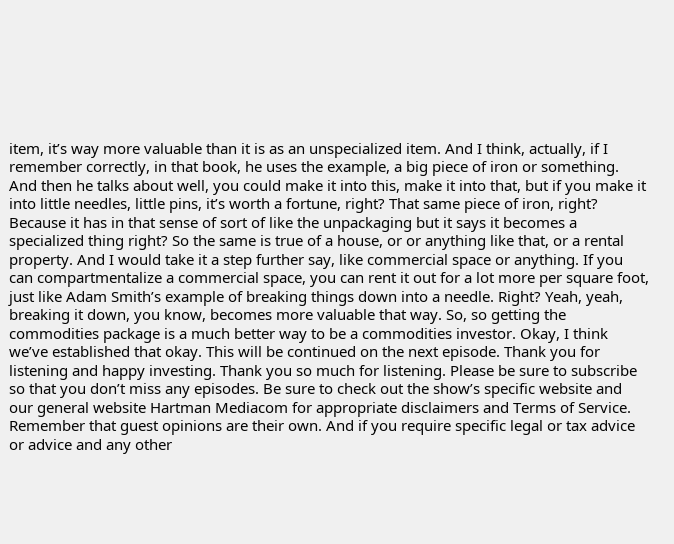item, it’s way more valuable than it is as an unspecialized item. And I think, actually, if I remember correctly, in that book, he uses the example, a big piece of iron or something. And then he talks about well, you could make it into this, make it into that, but if you make it into little needles, little pins, it’s worth a fortune, right? That same piece of iron, right? Because it has in that sense of sort of like the unpackaging but it says it becomes a specialized thing right? So the same is true of a house, or or anything like that, or a rental property. And I would take it a step further say, like commercial space or anything. If you can compartmentalize a commercial space, you can rent it out for a lot more per square foot, just like Adam Smith’s example of breaking things down into a needle. Right? Yeah, yeah, breaking it down, you know, becomes more valuable that way. So, so getting the commodities package is a much better way to be a commodities investor. Okay, I think we’ve established that okay. This will be continued on the next episode. Thank you for listening and happy investing. Thank you so much for listening. Please be sure to subscribe so that you don’t miss any episodes. Be sure to check out the show’s specific website and our general website Hartman Mediacom for appropriate disclaimers and Terms of Service. Remember that guest opinions are their own. And if you require specific legal or tax advice or advice and any other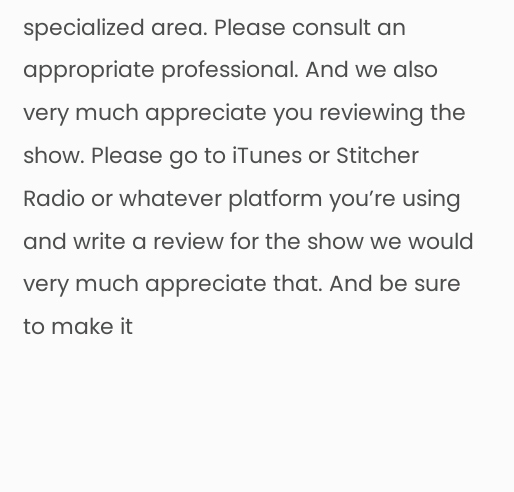specialized area. Please consult an appropriate professional. And we also very much appreciate you reviewing the show. Please go to iTunes or Stitcher Radio or whatever platform you’re using and write a review for the show we would very much appreciate that. And be sure to make it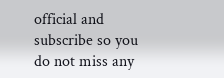official and subscribe so you do not miss any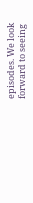episodes. We look forward to seeing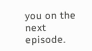you on the next episode.